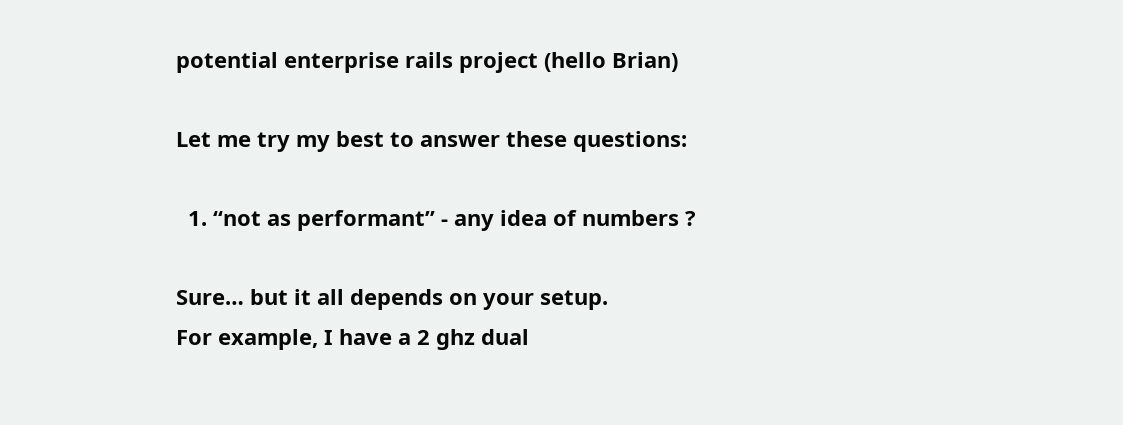potential enterprise rails project (hello Brian)

Let me try my best to answer these questions:

  1. “not as performant” - any idea of numbers ?

Sure… but it all depends on your setup.
For example, I have a 2 ghz dual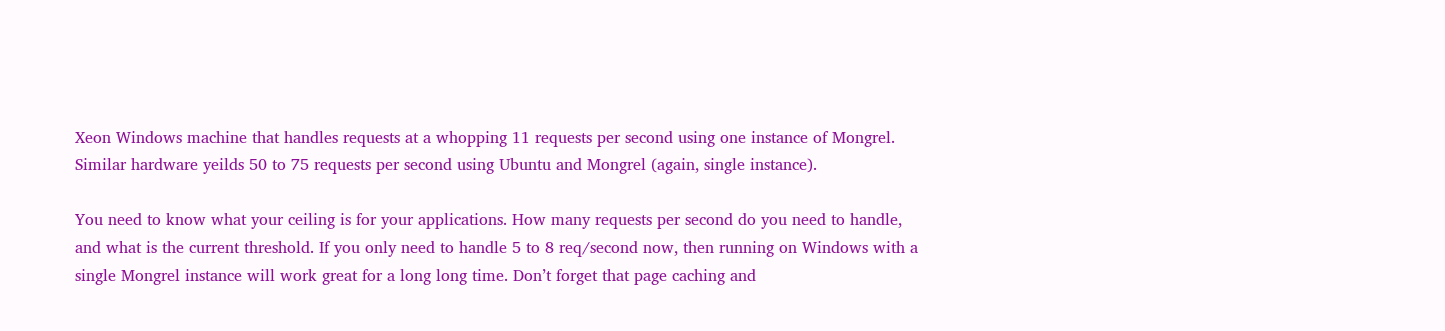Xeon Windows machine that handles requests at a whopping 11 requests per second using one instance of Mongrel. Similar hardware yeilds 50 to 75 requests per second using Ubuntu and Mongrel (again, single instance).

You need to know what your ceiling is for your applications. How many requests per second do you need to handle, and what is the current threshold. If you only need to handle 5 to 8 req/second now, then running on Windows with a single Mongrel instance will work great for a long long time. Don’t forget that page caching and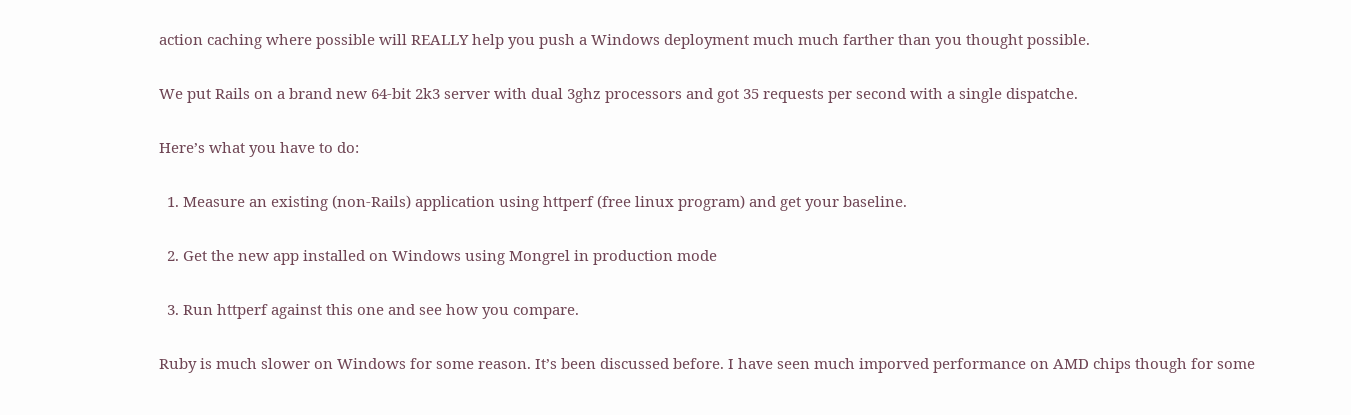action caching where possible will REALLY help you push a Windows deployment much much farther than you thought possible.

We put Rails on a brand new 64-bit 2k3 server with dual 3ghz processors and got 35 requests per second with a single dispatche.

Here’s what you have to do:

  1. Measure an existing (non-Rails) application using httperf (free linux program) and get your baseline.

  2. Get the new app installed on Windows using Mongrel in production mode

  3. Run httperf against this one and see how you compare.

Ruby is much slower on Windows for some reason. It’s been discussed before. I have seen much imporved performance on AMD chips though for some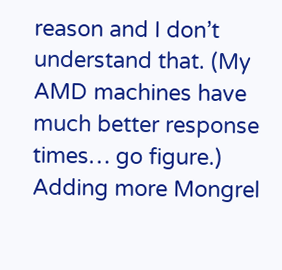reason and I don’t understand that. (My AMD machines have much better response times… go figure.) Adding more Mongrel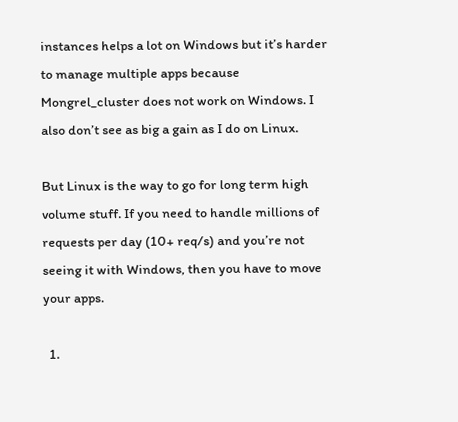instances helps a lot on Windows but it’s harder to manage multiple apps because Mongrel_cluster does not work on Windows. I also don’t see as big a gain as I do on Linux.

But Linux is the way to go for long term high volume stuff. If you need to handle millions of requests per day (10+ req/s) and you’re not seeing it with Windows, then you have to move your apps.

  1.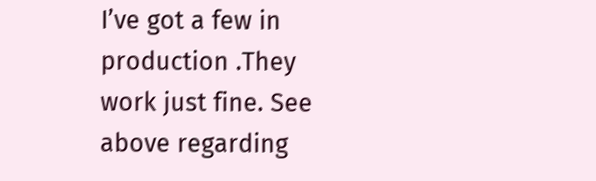I’ve got a few in production .They work just fine. See above regarding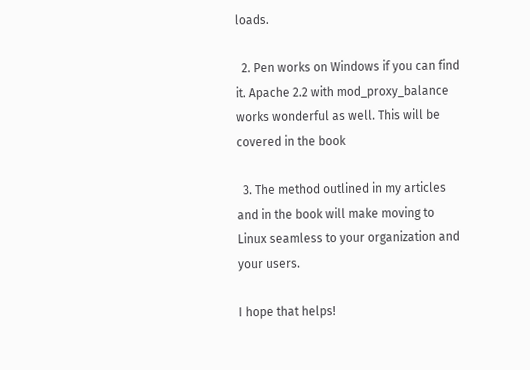loads.

  2. Pen works on Windows if you can find it. Apache 2.2 with mod_proxy_balance works wonderful as well. This will be covered in the book

  3. The method outlined in my articles and in the book will make moving to Linux seamless to your organization and your users.

I hope that helps!